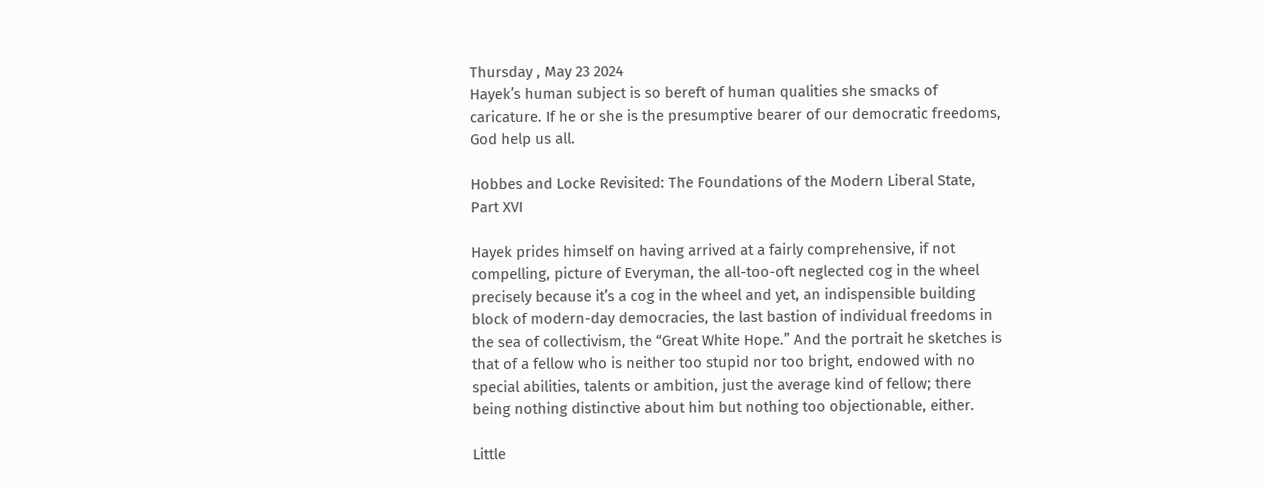Thursday , May 23 2024
Hayek’s human subject is so bereft of human qualities she smacks of caricature. If he or she is the presumptive bearer of our democratic freedoms, God help us all.

Hobbes and Locke Revisited: The Foundations of the Modern Liberal State, Part XVI

Hayek prides himself on having arrived at a fairly comprehensive, if not compelling, picture of Everyman, the all-too-oft neglected cog in the wheel precisely because it’s a cog in the wheel and yet, an indispensible building block of modern-day democracies, the last bastion of individual freedoms in the sea of collectivism, the “Great White Hope.” And the portrait he sketches is that of a fellow who is neither too stupid nor too bright, endowed with no special abilities, talents or ambition, just the average kind of fellow; there being nothing distinctive about him but nothing too objectionable, either.

Little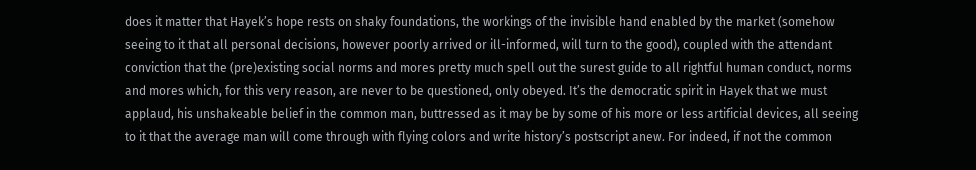does it matter that Hayek’s hope rests on shaky foundations, the workings of the invisible hand enabled by the market (somehow seeing to it that all personal decisions, however poorly arrived or ill-informed, will turn to the good), coupled with the attendant conviction that the (pre)existing social norms and mores pretty much spell out the surest guide to all rightful human conduct, norms and mores which, for this very reason, are never to be questioned, only obeyed. It’s the democratic spirit in Hayek that we must applaud, his unshakeable belief in the common man, buttressed as it may be by some of his more or less artificial devices, all seeing to it that the average man will come through with flying colors and write history’s postscript anew. For indeed, if not the common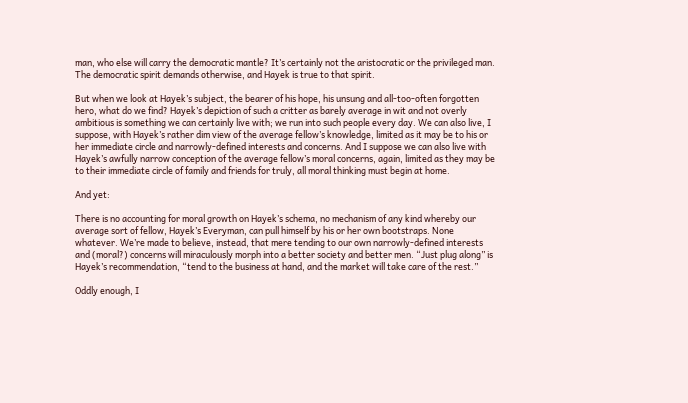man, who else will carry the democratic mantle? It’s certainly not the aristocratic or the privileged man. The democratic spirit demands otherwise, and Hayek is true to that spirit.

But when we look at Hayek’s subject, the bearer of his hope, his unsung and all-too-often forgotten hero, what do we find? Hayek’s depiction of such a critter as barely average in wit and not overly ambitious is something we can certainly live with; we run into such people every day. We can also live, I suppose, with Hayek’s rather dim view of the average fellow’s knowledge, limited as it may be to his or her immediate circle and narrowly-defined interests and concerns. And I suppose we can also live with Hayek’s awfully narrow conception of the average fellow’s moral concerns, again, limited as they may be to their immediate circle of family and friends for truly, all moral thinking must begin at home.

And yet:

There is no accounting for moral growth on Hayek’s schema, no mechanism of any kind whereby our average sort of fellow, Hayek’s Everyman, can pull himself by his or her own bootstraps. None whatever. We’re made to believe, instead, that mere tending to our own narrowly-defined interests and (moral?) concerns will miraculously morph into a better society and better men. “Just plug along” is Hayek’s recommendation, “tend to the business at hand, and the market will take care of the rest.”

Oddly enough, I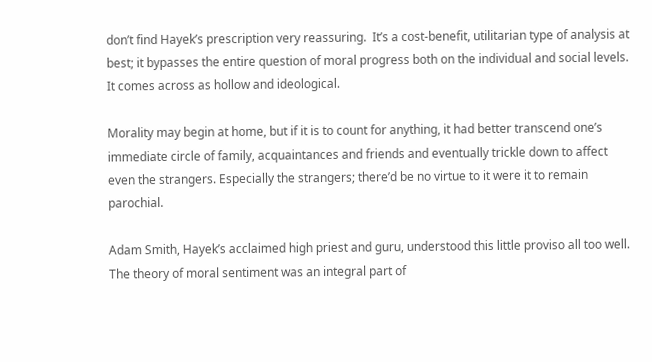don’t find Hayek’s prescription very reassuring.  It’s a cost-benefit, utilitarian type of analysis at best; it bypasses the entire question of moral progress both on the individual and social levels. It comes across as hollow and ideological.

Morality may begin at home, but if it is to count for anything, it had better transcend one’s immediate circle of family, acquaintances and friends and eventually trickle down to affect even the strangers. Especially the strangers; there’d be no virtue to it were it to remain parochial.

Adam Smith, Hayek’s acclaimed high priest and guru, understood this little proviso all too well. The theory of moral sentiment was an integral part of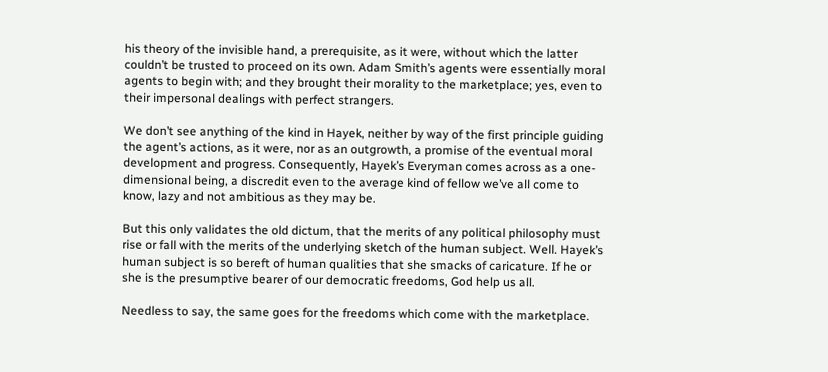his theory of the invisible hand, a prerequisite, as it were, without which the latter couldn’t be trusted to proceed on its own. Adam Smith’s agents were essentially moral agents to begin with; and they brought their morality to the marketplace; yes, even to their impersonal dealings with perfect strangers.

We don’t see anything of the kind in Hayek, neither by way of the first principle guiding the agent’s actions, as it were, nor as an outgrowth, a promise of the eventual moral development and progress. Consequently, Hayek’s Everyman comes across as a one-dimensional being, a discredit even to the average kind of fellow we’ve all come to know, lazy and not ambitious as they may be.

But this only validates the old dictum, that the merits of any political philosophy must rise or fall with the merits of the underlying sketch of the human subject. Well. Hayek’s human subject is so bereft of human qualities that she smacks of caricature. If he or she is the presumptive bearer of our democratic freedoms, God help us all.

Needless to say, the same goes for the freedoms which come with the marketplace.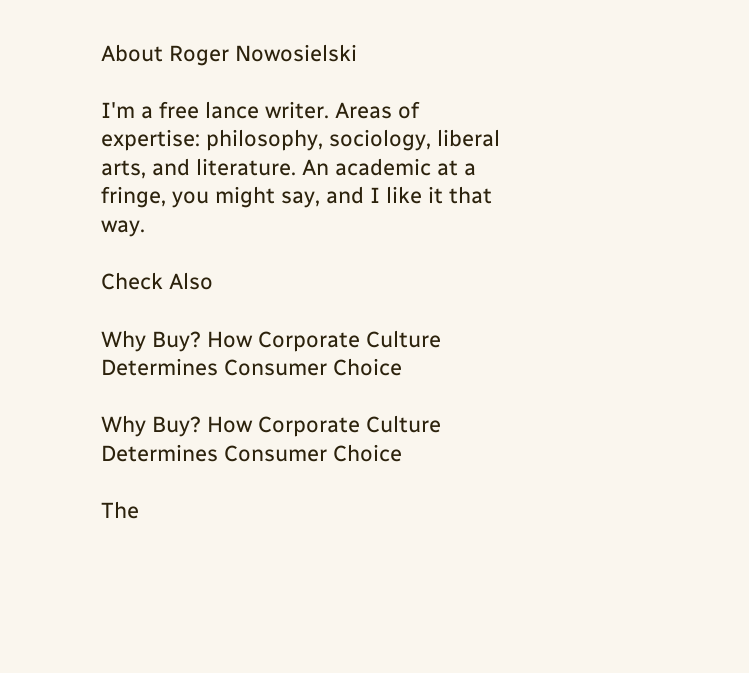About Roger Nowosielski

I'm a free lance writer. Areas of expertise: philosophy, sociology, liberal arts, and literature. An academic at a fringe, you might say, and I like it that way.

Check Also

Why Buy? How Corporate Culture Determines Consumer Choice

Why Buy? How Corporate Culture Determines Consumer Choice

The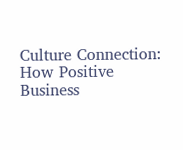Culture Connection: How Positive Business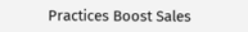Practices Boost Sales